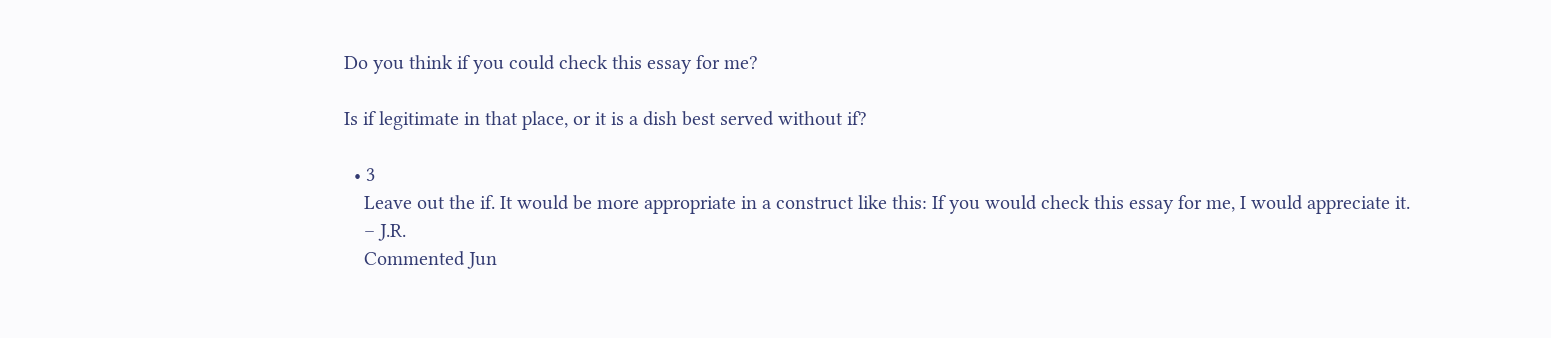Do you think if you could check this essay for me?

Is if legitimate in that place, or it is a dish best served without if?

  • 3
    Leave out the if. It would be more appropriate in a construct like this: If you would check this essay for me, I would appreciate it.
    – J.R.
    Commented Jun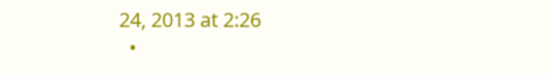24, 2013 at 2:26
  •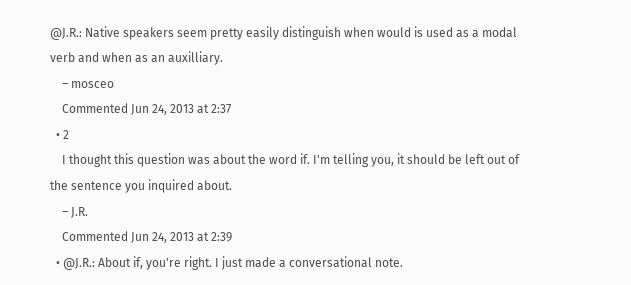@J.R.: Native speakers seem pretty easily distinguish when would is used as a modal verb and when as an auxilliary.
    – mosceo
    Commented Jun 24, 2013 at 2:37
  • 2
    I thought this question was about the word if. I'm telling you, it should be left out of the sentence you inquired about.
    – J.R.
    Commented Jun 24, 2013 at 2:39
  • @J.R.: About if, you're right. I just made a conversational note.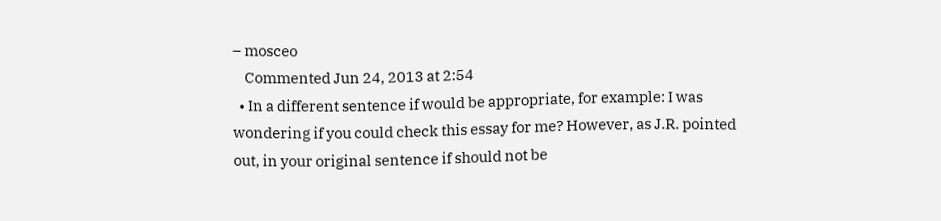– mosceo
    Commented Jun 24, 2013 at 2:54
  • In a different sentence if would be appropriate, for example: I was wondering if you could check this essay for me? However, as J.R. pointed out, in your original sentence if should not be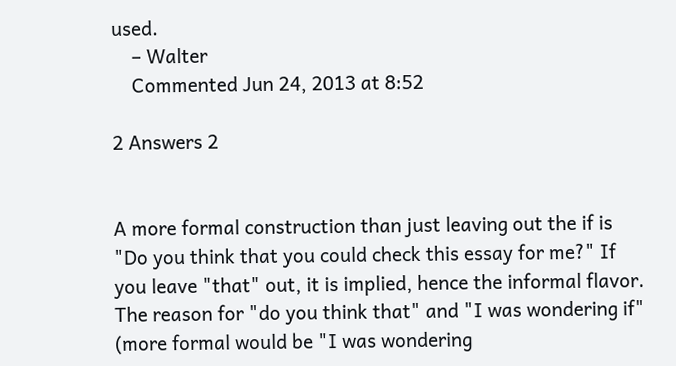used.
    – Walter
    Commented Jun 24, 2013 at 8:52

2 Answers 2


A more formal construction than just leaving out the if is "Do you think that you could check this essay for me?" If you leave "that" out, it is implied, hence the informal flavor. The reason for "do you think that" and "I was wondering if" (more formal would be "I was wondering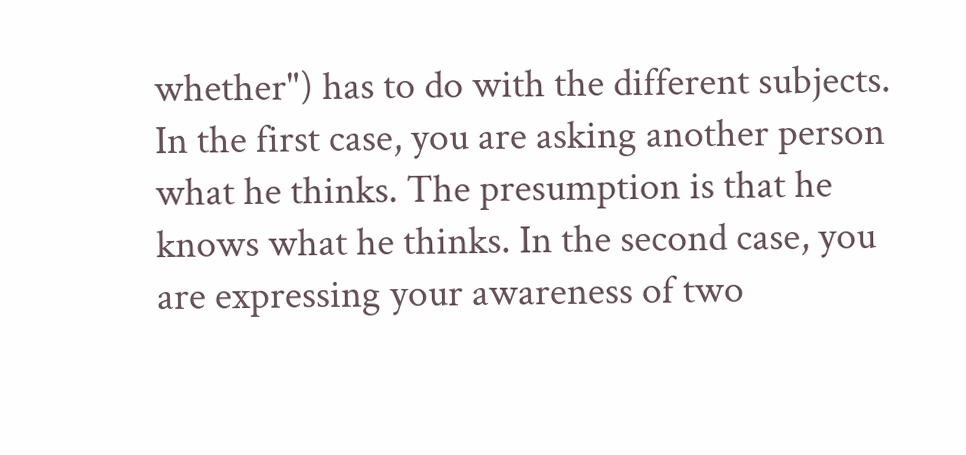whether") has to do with the different subjects. In the first case, you are asking another person what he thinks. The presumption is that he knows what he thinks. In the second case, you are expressing your awareness of two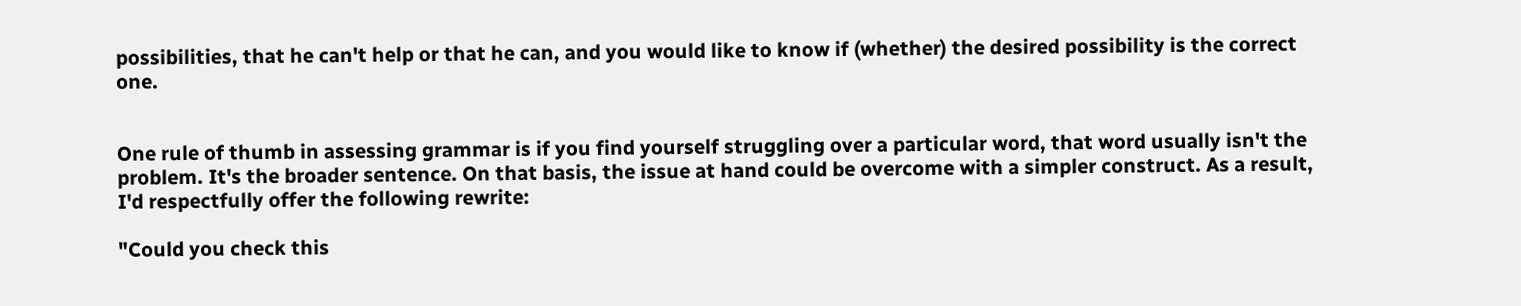possibilities, that he can't help or that he can, and you would like to know if (whether) the desired possibility is the correct one.


One rule of thumb in assessing grammar is if you find yourself struggling over a particular word, that word usually isn't the problem. It's the broader sentence. On that basis, the issue at hand could be overcome with a simpler construct. As a result, I'd respectfully offer the following rewrite:

"Could you check this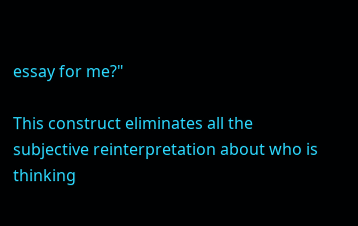essay for me?"

This construct eliminates all the subjective reinterpretation about who is thinking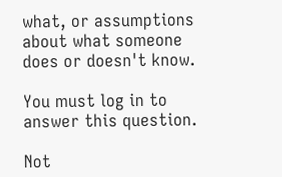what, or assumptions about what someone does or doesn't know.

You must log in to answer this question.

Not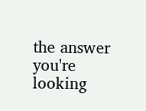the answer you're looking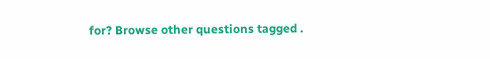for? Browse other questions tagged .